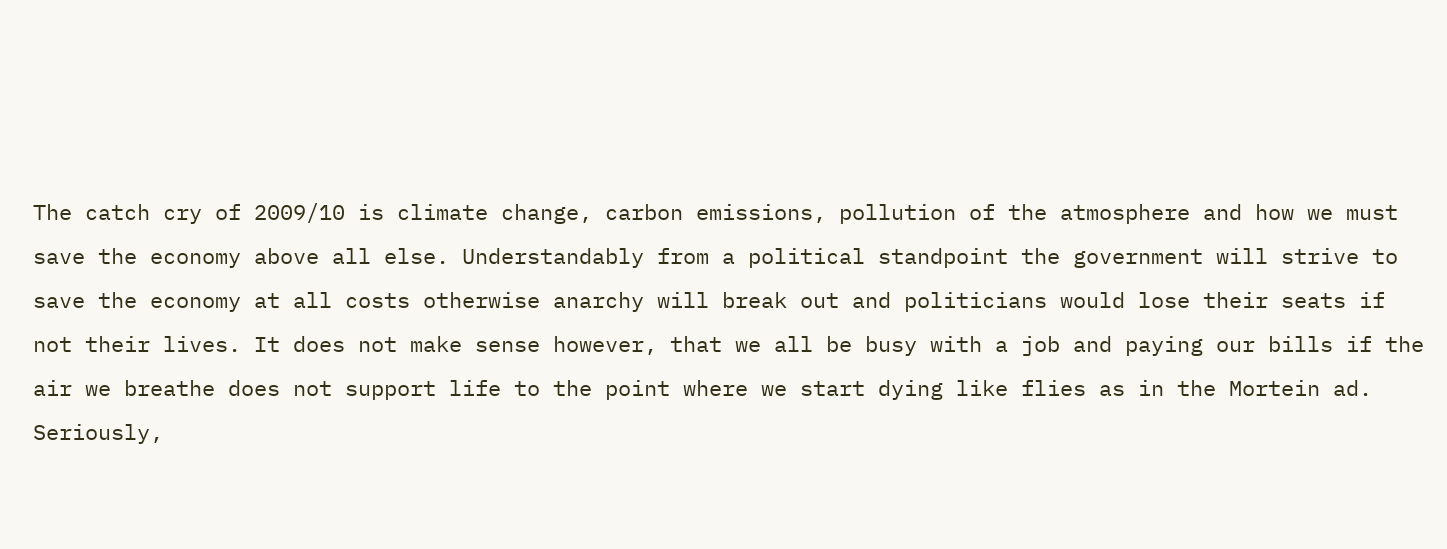The catch cry of 2009/10 is climate change, carbon emissions, pollution of the atmosphere and how we must save the economy above all else. Understandably from a political standpoint the government will strive to save the economy at all costs otherwise anarchy will break out and politicians would lose their seats if not their lives. It does not make sense however, that we all be busy with a job and paying our bills if the air we breathe does not support life to the point where we start dying like flies as in the Mortein ad.  Seriously,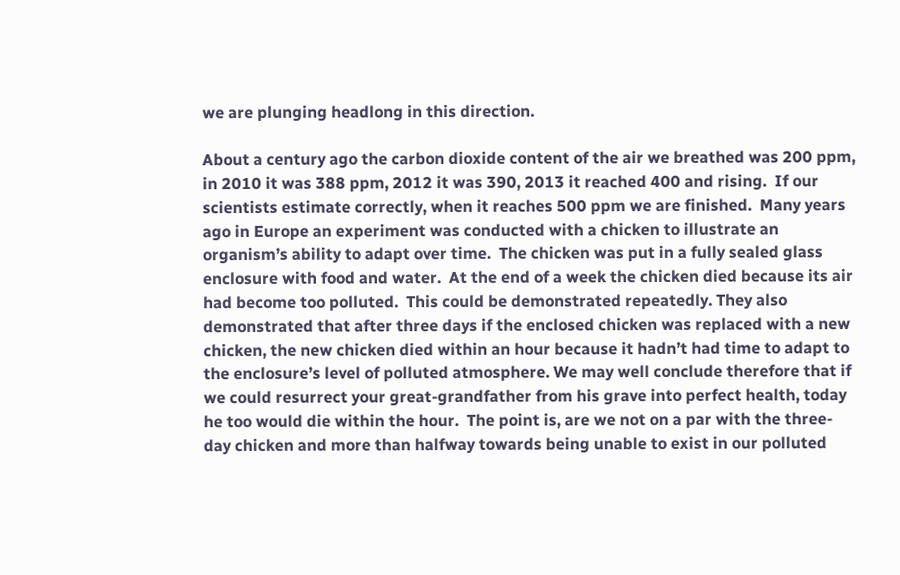we are plunging headlong in this direction.

About a century ago the carbon dioxide content of the air we breathed was 200 ppm, in 2010 it was 388 ppm, 2012 it was 390, 2013 it reached 400 and rising.  If our scientists estimate correctly, when it reaches 500 ppm we are finished.  Many years ago in Europe an experiment was conducted with a chicken to illustrate an organism’s ability to adapt over time.  The chicken was put in a fully sealed glass enclosure with food and water.  At the end of a week the chicken died because its air had become too polluted.  This could be demonstrated repeatedly. They also demonstrated that after three days if the enclosed chicken was replaced with a new chicken, the new chicken died within an hour because it hadn’t had time to adapt to the enclosure’s level of polluted atmosphere. We may well conclude therefore that if we could resurrect your great-grandfather from his grave into perfect health, today he too would die within the hour.  The point is, are we not on a par with the three-day chicken and more than halfway towards being unable to exist in our polluted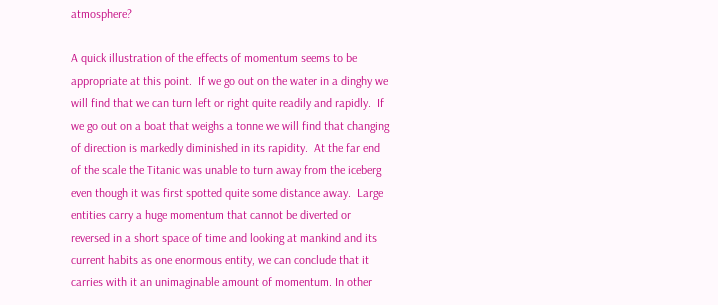atmosphere?

A quick illustration of the effects of momentum seems to be appropriate at this point.  If we go out on the water in a dinghy we will find that we can turn left or right quite readily and rapidly.  If we go out on a boat that weighs a tonne we will find that changing of direction is markedly diminished in its rapidity.  At the far end of the scale the Titanic was unable to turn away from the iceberg even though it was first spotted quite some distance away.  Large entities carry a huge momentum that cannot be diverted or reversed in a short space of time and looking at mankind and its current habits as one enormous entity, we can conclude that it carries with it an unimaginable amount of momentum. In other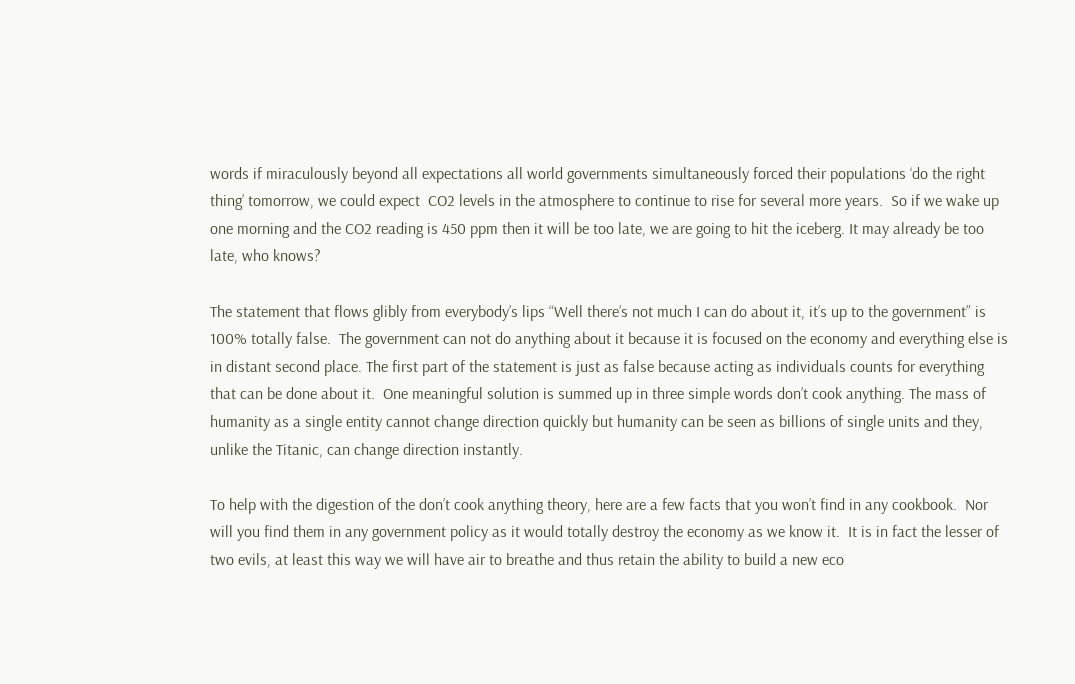words if miraculously beyond all expectations all world governments simultaneously forced their populations ‘do the right thing’ tomorrow, we could expect  CO2 levels in the atmosphere to continue to rise for several more years.  So if we wake up one morning and the CO2 reading is 450 ppm then it will be too late, we are going to hit the iceberg. It may already be too late, who knows?

The statement that flows glibly from everybody’s lips “Well there’s not much I can do about it, it’s up to the government” is 100% totally false.  The government can not do anything about it because it is focused on the economy and everything else is in distant second place. The first part of the statement is just as false because acting as individuals counts for everything that can be done about it.  One meaningful solution is summed up in three simple words don’t cook anything. The mass of humanity as a single entity cannot change direction quickly but humanity can be seen as billions of single units and they, unlike the Titanic, can change direction instantly.

To help with the digestion of the don’t cook anything theory, here are a few facts that you won’t find in any cookbook.  Nor will you find them in any government policy as it would totally destroy the economy as we know it.  It is in fact the lesser of two evils, at least this way we will have air to breathe and thus retain the ability to build a new eco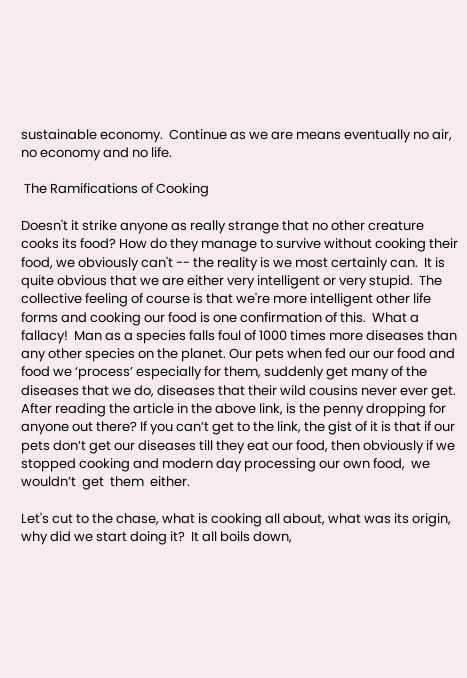sustainable economy.  Continue as we are means eventually no air, no economy and no life.

 The Ramifications of Cooking

Doesn't it strike anyone as really strange that no other creature cooks its food? How do they manage to survive without cooking their food, we obviously can't -- the reality is we most certainly can.  It is quite obvious that we are either very intelligent or very stupid.  The collective feeling of course is that we're more intelligent other life forms and cooking our food is one confirmation of this.  What a fallacy!  Man as a species falls foul of 1000 times more diseases than any other species on the planet. Our pets when fed our our food and food we ‘process’ especially for them, suddenly get many of the diseases that we do, diseases that their wild cousins never ever get. After reading the article in the above link, is the penny dropping for anyone out there? If you can’t get to the link, the gist of it is that if our pets don’t get our diseases till they eat our food, then obviously if we stopped cooking and modern day processing our own food,  we  wouldn’t  get  them  either.

Let's cut to the chase, what is cooking all about, what was its origin, why did we start doing it?  It all boils down,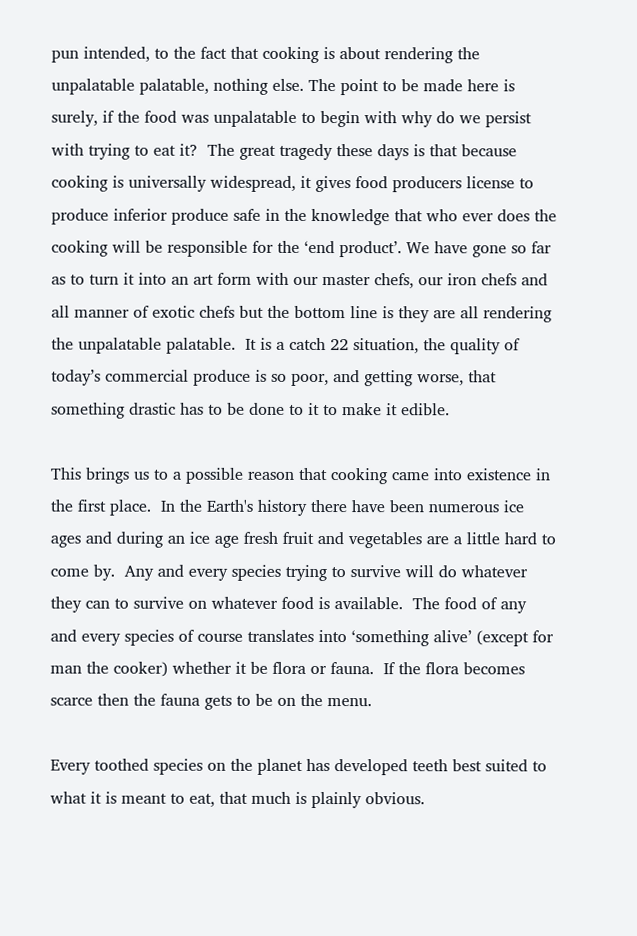pun intended, to the fact that cooking is about rendering the unpalatable palatable, nothing else. The point to be made here is surely, if the food was unpalatable to begin with why do we persist with trying to eat it?  The great tragedy these days is that because cooking is universally widespread, it gives food producers license to produce inferior produce safe in the knowledge that who ever does the cooking will be responsible for the ‘end product’. We have gone so far as to turn it into an art form with our master chefs, our iron chefs and all manner of exotic chefs but the bottom line is they are all rendering the unpalatable palatable.  It is a catch 22 situation, the quality of today’s commercial produce is so poor, and getting worse, that something drastic has to be done to it to make it edible.

This brings us to a possible reason that cooking came into existence in the first place.  In the Earth's history there have been numerous ice ages and during an ice age fresh fruit and vegetables are a little hard to come by.  Any and every species trying to survive will do whatever they can to survive on whatever food is available.  The food of any and every species of course translates into ‘something alive’ (except for man the cooker) whether it be flora or fauna.  If the flora becomes scarce then the fauna gets to be on the menu.

Every toothed species on the planet has developed teeth best suited to what it is meant to eat, that much is plainly obvious.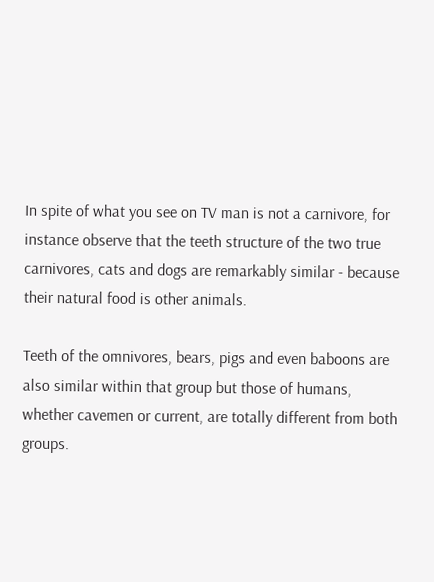In spite of what you see on TV man is not a carnivore, for instance observe that the teeth structure of the two true carnivores, cats and dogs are remarkably similar - because their natural food is other animals.

Teeth of the omnivores, bears, pigs and even baboons are also similar within that group but those of humans, whether cavemen or current, are totally different from both groups.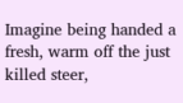Imagine being handed a fresh, warm off the just killed steer,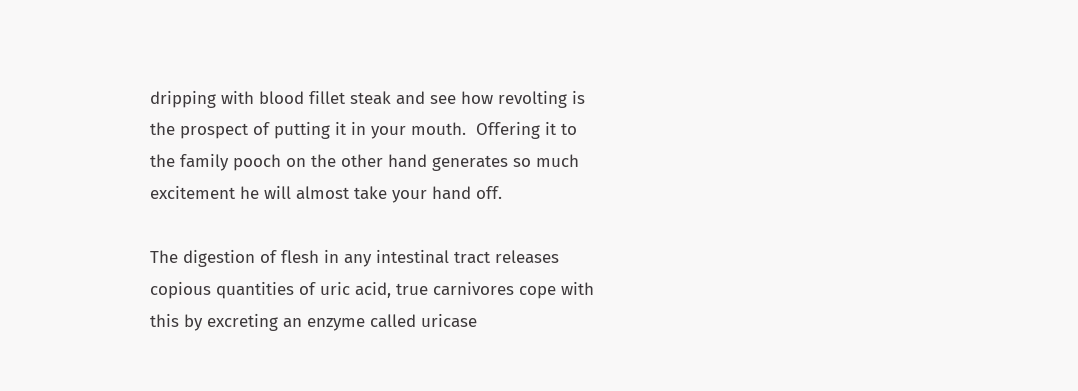dripping with blood fillet steak and see how revolting is the prospect of putting it in your mouth.  Offering it to the family pooch on the other hand generates so much excitement he will almost take your hand off.

The digestion of flesh in any intestinal tract releases copious quantities of uric acid, true carnivores cope with this by excreting an enzyme called uricase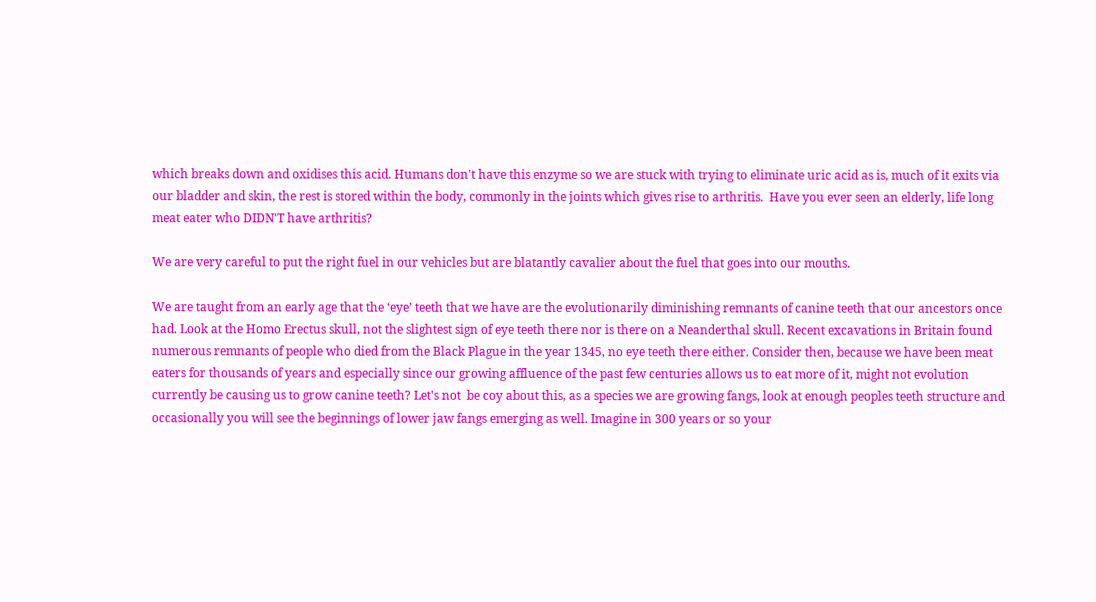which breaks down and oxidises this acid. Humans don't have this enzyme so we are stuck with trying to eliminate uric acid as is, much of it exits via our bladder and skin, the rest is stored within the body, commonly in the joints which gives rise to arthritis.  Have you ever seen an elderly, life long meat eater who DIDN'T have arthritis?

We are very careful to put the right fuel in our vehicles but are blatantly cavalier about the fuel that goes into our mouths.

We are taught from an early age that the ‘eye’ teeth that we have are the evolutionarily diminishing remnants of canine teeth that our ancestors once had. Look at the Homo Erectus skull, not the slightest sign of eye teeth there nor is there on a Neanderthal skull. Recent excavations in Britain found numerous remnants of people who died from the Black Plague in the year 1345, no eye teeth there either. Consider then, because we have been meat eaters for thousands of years and especially since our growing affluence of the past few centuries allows us to eat more of it, might not evolution currently be causing us to grow canine teeth? Let's not  be coy about this, as a species we are growing fangs, look at enough peoples teeth structure and occasionally you will see the beginnings of lower jaw fangs emerging as well. Imagine in 300 years or so your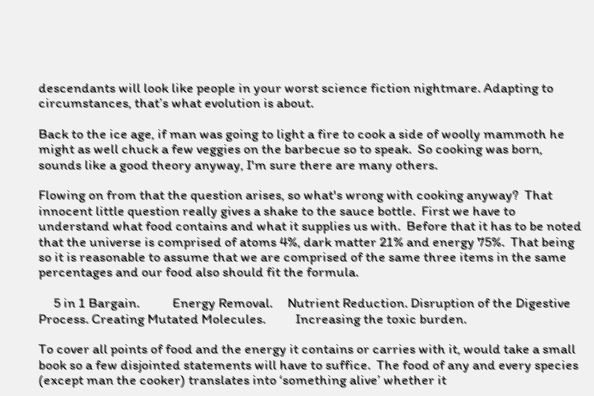descendants will look like people in your worst science fiction nightmare. Adapting to circumstances, that’s what evolution is about.

Back to the ice age, if man was going to light a fire to cook a side of woolly mammoth he might as well chuck a few veggies on the barbecue so to speak.  So cooking was born, sounds like a good theory anyway, I'm sure there are many others.

Flowing on from that the question arises, so what's wrong with cooking anyway?  That innocent little question really gives a shake to the sauce bottle.  First we have to understand what food contains and what it supplies us with.  Before that it has to be noted that the universe is comprised of atoms 4%, dark matter 21% and energy 75%.  That being so it is reasonable to assume that we are comprised of the same three items in the same percentages and our food also should fit the formula.

     5 in 1 Bargain.           Energy Removal.     Nutrient Reduction. Disruption of the Digestive Process. Creating Mutated Molecules.          Increasing the toxic burden.

To cover all points of food and the energy it contains or carries with it, would take a small book so a few disjointed statements will have to suffice.  The food of any and every species (except man the cooker) translates into ‘something alive’ whether it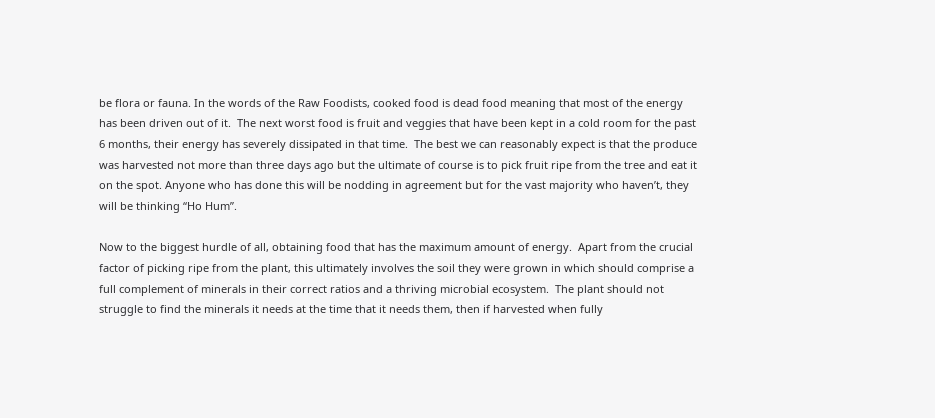be flora or fauna. In the words of the Raw Foodists, cooked food is dead food meaning that most of the energy has been driven out of it.  The next worst food is fruit and veggies that have been kept in a cold room for the past 6 months, their energy has severely dissipated in that time.  The best we can reasonably expect is that the produce was harvested not more than three days ago but the ultimate of course is to pick fruit ripe from the tree and eat it on the spot. Anyone who has done this will be nodding in agreement but for the vast majority who haven’t, they will be thinking “Ho Hum”.

Now to the biggest hurdle of all, obtaining food that has the maximum amount of energy.  Apart from the crucial factor of picking ripe from the plant, this ultimately involves the soil they were grown in which should comprise a full complement of minerals in their correct ratios and a thriving microbial ecosystem.  The plant should not struggle to find the minerals it needs at the time that it needs them, then if harvested when fully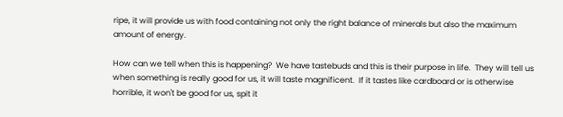ripe, it will provide us with food containing not only the right balance of minerals but also the maximum amount of energy.

How can we tell when this is happening?  We have tastebuds and this is their purpose in life.  They will tell us when something is really good for us, it will taste magnificent.  If it tastes like cardboard or is otherwise horrible, it won't be good for us, spit it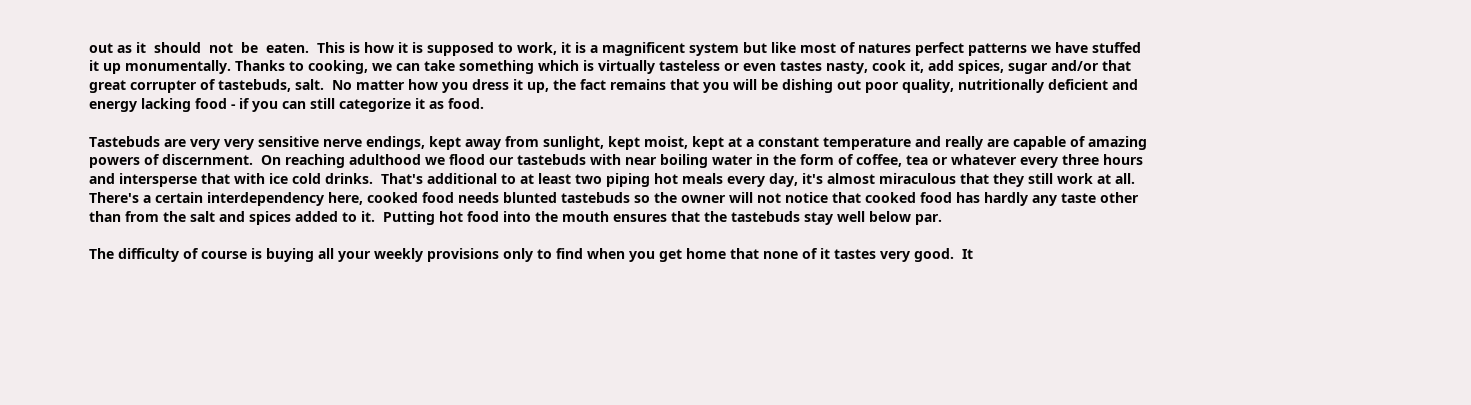out as it  should  not  be  eaten.  This is how it is supposed to work, it is a magnificent system but like most of natures perfect patterns we have stuffed it up monumentally. Thanks to cooking, we can take something which is virtually tasteless or even tastes nasty, cook it, add spices, sugar and/or that great corrupter of tastebuds, salt.  No matter how you dress it up, the fact remains that you will be dishing out poor quality, nutritionally deficient and energy lacking food - if you can still categorize it as food.

Tastebuds are very very sensitive nerve endings, kept away from sunlight, kept moist, kept at a constant temperature and really are capable of amazing powers of discernment.  On reaching adulthood we flood our tastebuds with near boiling water in the form of coffee, tea or whatever every three hours and intersperse that with ice cold drinks.  That's additional to at least two piping hot meals every day, it's almost miraculous that they still work at all.  There's a certain interdependency here, cooked food needs blunted tastebuds so the owner will not notice that cooked food has hardly any taste other than from the salt and spices added to it.  Putting hot food into the mouth ensures that the tastebuds stay well below par.

The difficulty of course is buying all your weekly provisions only to find when you get home that none of it tastes very good.  It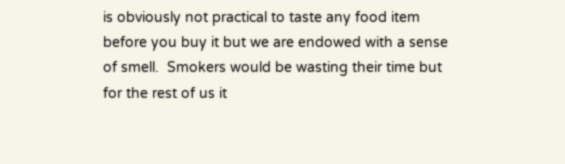is obviously not practical to taste any food item before you buy it but we are endowed with a sense of smell.  Smokers would be wasting their time but for the rest of us it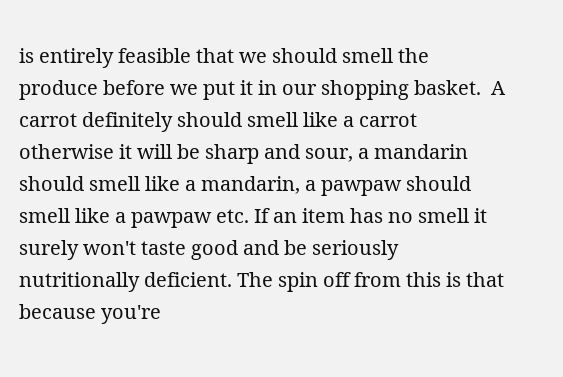is entirely feasible that we should smell the produce before we put it in our shopping basket.  A carrot definitely should smell like a carrot otherwise it will be sharp and sour, a mandarin should smell like a mandarin, a pawpaw should smell like a pawpaw etc. If an item has no smell it surely won't taste good and be seriously nutritionally deficient. The spin off from this is that because you're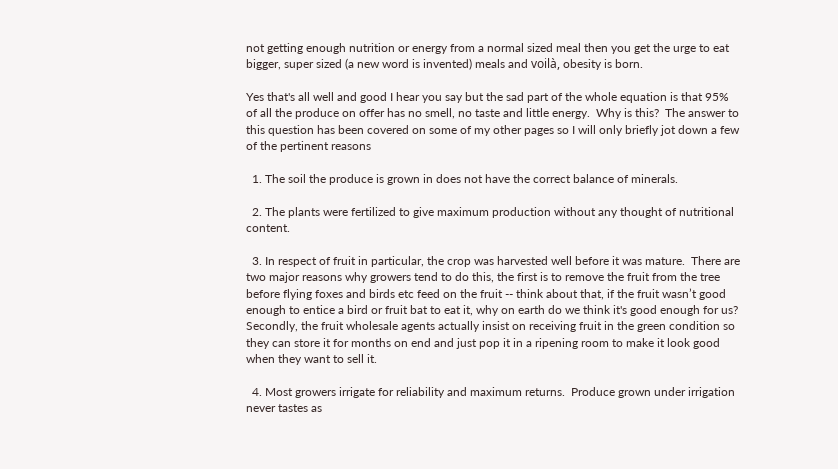not getting enough nutrition or energy from a normal sized meal then you get the urge to eat bigger, super sized (a new word is invented) meals and voilà, obesity is born.

Yes that's all well and good I hear you say but the sad part of the whole equation is that 95% of all the produce on offer has no smell, no taste and little energy.  Why is this?  The answer to this question has been covered on some of my other pages so I will only briefly jot down a few of the pertinent reasons

  1. The soil the produce is grown in does not have the correct balance of minerals.

  2. The plants were fertilized to give maximum production without any thought of nutritional content.

  3. In respect of fruit in particular, the crop was harvested well before it was mature.  There are two major reasons why growers tend to do this, the first is to remove the fruit from the tree before flying foxes and birds etc feed on the fruit -- think about that, if the fruit wasn’t good enough to entice a bird or fruit bat to eat it, why on earth do we think it's good enough for us?  Secondly, the fruit wholesale agents actually insist on receiving fruit in the green condition so they can store it for months on end and just pop it in a ripening room to make it look good when they want to sell it.

  4. Most growers irrigate for reliability and maximum returns.  Produce grown under irrigation never tastes as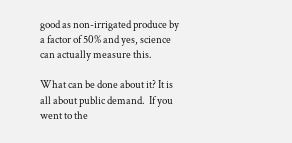good as non-irrigated produce by a factor of 50% and yes, science can actually measure this.

What can be done about it? It is all about public demand.  If you went to the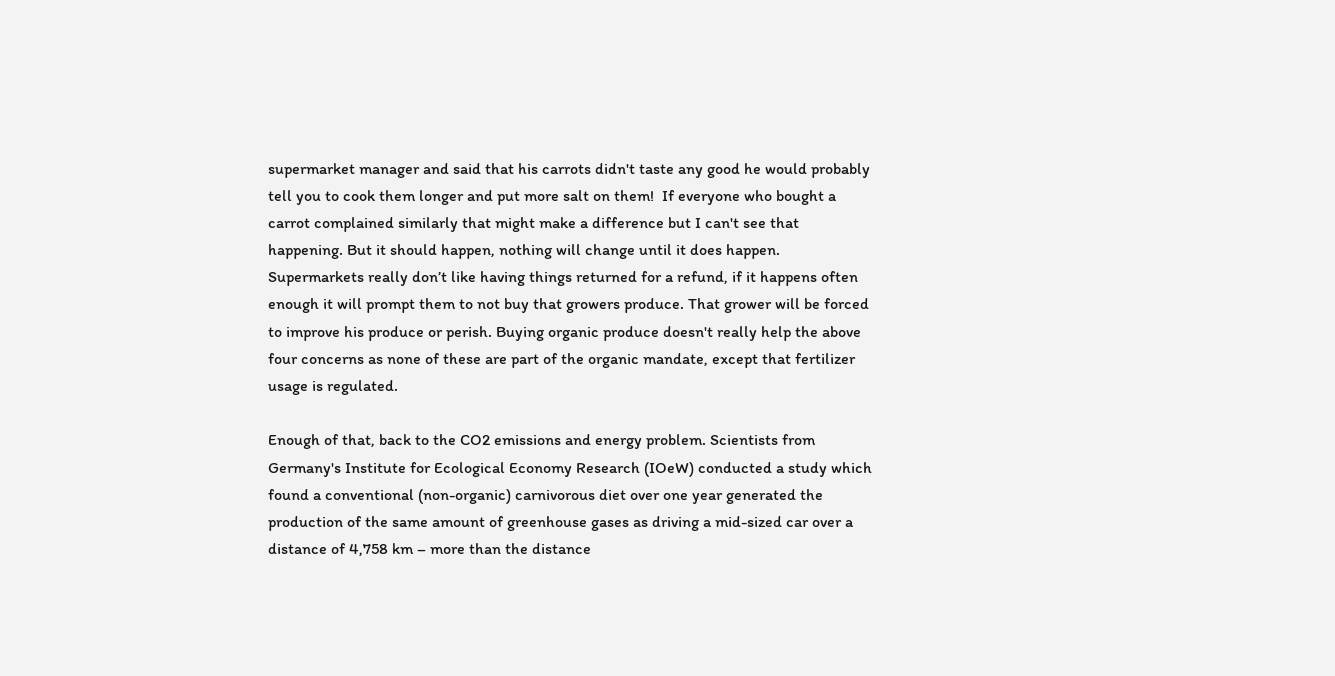supermarket manager and said that his carrots didn't taste any good he would probably tell you to cook them longer and put more salt on them!  If everyone who bought a carrot complained similarly that might make a difference but I can't see that happening. But it should happen, nothing will change until it does happen. Supermarkets really don’t like having things returned for a refund, if it happens often enough it will prompt them to not buy that growers produce. That grower will be forced to improve his produce or perish. Buying organic produce doesn't really help the above four concerns as none of these are part of the organic mandate, except that fertilizer usage is regulated.

Enough of that, back to the CO2 emissions and energy problem. Scientists from Germany's Institute for Ecological Economy Research (IOeW) conducted a study which found a conventional (non-organic) carnivorous diet over one year generated the production of the same amount of greenhouse gases as driving a mid-sized car over a distance of 4,758 km – more than the distance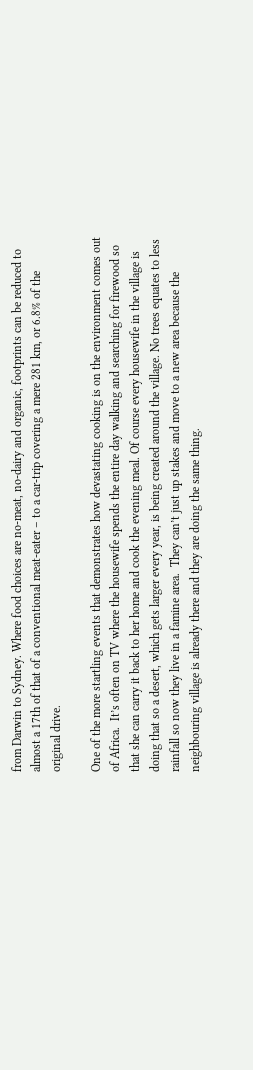from Darwin to Sydney. Where food choices are no-meat, no-dairy and organic, footprints can be reduced to almost a 17th of that of a conventional meat-eater – to a car-trip covering a mere 281 km, or 6.8% of the original drive.

One of the more startling events that demonstrates how devastating cooking is on the environment comes out of Africa.  It’s often on TV where the housewife spends the entire day walking and searching for firewood so that she can carry it back to her home and cook the evening meal. Of course every housewife in the village is doing that so a desert, which gets larger every year, is being created around the village. No trees equates to less rainfall so now they live in a famine area.  They can’t just up stakes and move to a new area because the neighbouring village is already there and they are doing the same thing.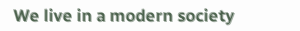We live in a modern society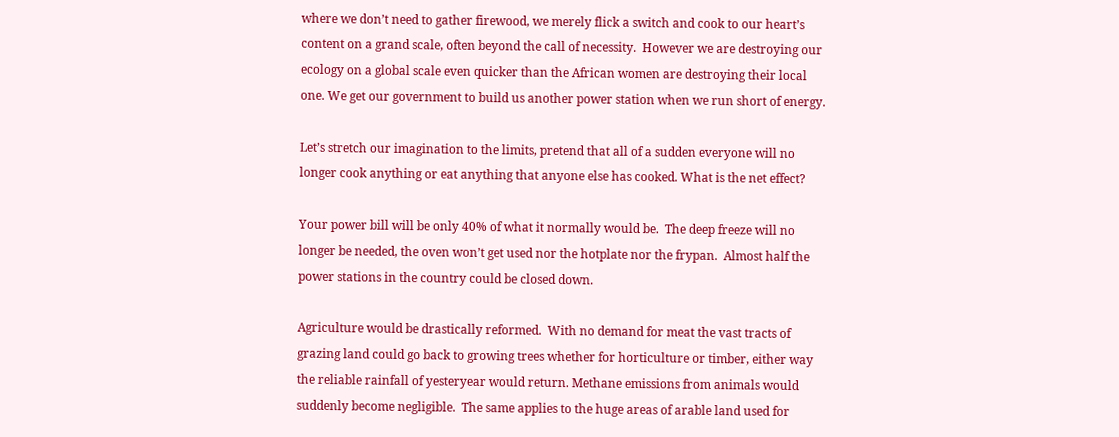where we don’t need to gather firewood, we merely flick a switch and cook to our heart’s content on a grand scale, often beyond the call of necessity.  However we are destroying our ecology on a global scale even quicker than the African women are destroying their local one. We get our government to build us another power station when we run short of energy.

Let’s stretch our imagination to the limits, pretend that all of a sudden everyone will no longer cook anything or eat anything that anyone else has cooked. What is the net effect?

Your power bill will be only 40% of what it normally would be.  The deep freeze will no longer be needed, the oven won’t get used nor the hotplate nor the frypan.  Almost half the power stations in the country could be closed down.

Agriculture would be drastically reformed.  With no demand for meat the vast tracts of grazing land could go back to growing trees whether for horticulture or timber, either way the reliable rainfall of yesteryear would return. Methane emissions from animals would suddenly become negligible.  The same applies to the huge areas of arable land used for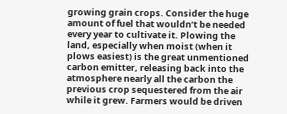growing grain crops. Consider the huge amount of fuel that wouldn’t be needed every year to cultivate it. Plowing the land, especially when moist (when it plows easiest) is the great unmentioned carbon emitter, releasing back into the atmosphere nearly all the carbon the previous crop sequestered from the air while it grew. Farmers would be driven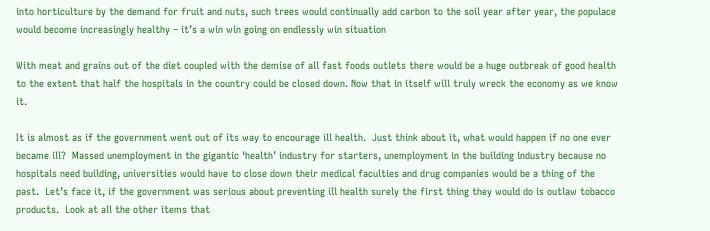into horticulture by the demand for fruit and nuts, such trees would continually add carbon to the soil year after year, the populace would become increasingly healthy – it’s a win win going on endlessly win situation

With meat and grains out of the diet coupled with the demise of all fast foods outlets there would be a huge outbreak of good health to the extent that half the hospitals in the country could be closed down. Now that in itself will truly wreck the economy as we know it.

It is almost as if the government went out of its way to encourage ill health.  Just think about it, what would happen if no one ever became ill?  Massed unemployment in the gigantic ‘health’ industry for starters, unemployment in the building industry because no hospitals need building, universities would have to close down their medical faculties and drug companies would be a thing of the past.  Let’s face it, if the government was serious about preventing ill health surely the first thing they would do is outlaw tobacco products.  Look at all the other items that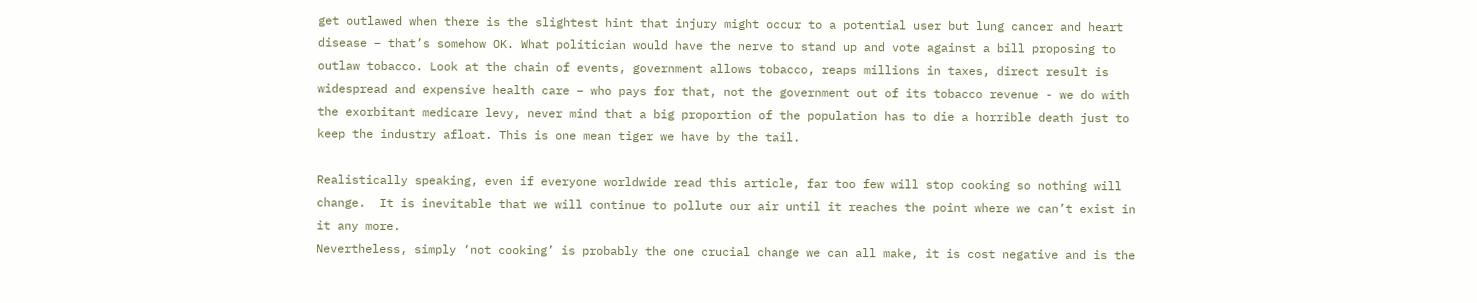get outlawed when there is the slightest hint that injury might occur to a potential user but lung cancer and heart disease – that’s somehow OK. What politician would have the nerve to stand up and vote against a bill proposing to outlaw tobacco. Look at the chain of events, government allows tobacco, reaps millions in taxes, direct result is widespread and expensive health care – who pays for that, not the government out of its tobacco revenue - we do with the exorbitant medicare levy, never mind that a big proportion of the population has to die a horrible death just to keep the industry afloat. This is one mean tiger we have by the tail.

Realistically speaking, even if everyone worldwide read this article, far too few will stop cooking so nothing will change.  It is inevitable that we will continue to pollute our air until it reaches the point where we can’t exist in it any more.
Nevertheless, simply ‘not cooking’ is probably the one crucial change we can all make, it is cost negative and is the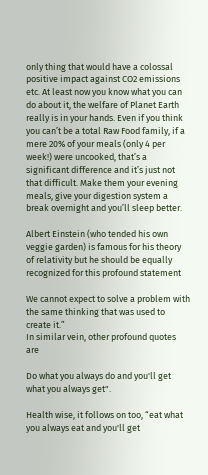only thing that would have a colossal positive impact against CO2 emissions etc. At least now you know what you can do about it, the welfare of Planet Earth really is in your hands. Even if you think you can’t be a total Raw Food family, if a mere 20% of your meals (only 4 per week!) were uncooked, that’s a significant difference and it’s just not that difficult. Make them your evening meals, give your digestion system a break overnight and you’ll sleep better.

Albert Einstein (who tended his own veggie garden) is famous for his theory of relativity but he should be equally recognized for this profound statement

We cannot expect to solve a problem with the same thinking that was used to create it.”
In similar vein, other profound quotes are

Do what you always do and you'll get what you always get".

Health wise, it follows on too, “eat what you always eat and you'll get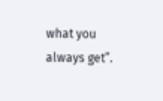what you always get”.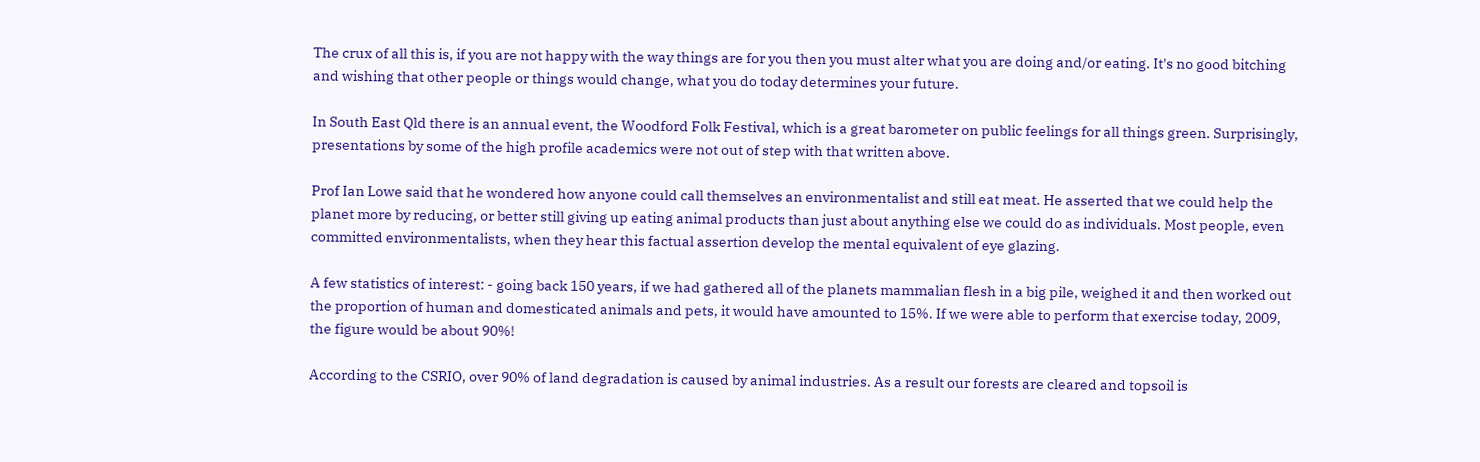The crux of all this is, if you are not happy with the way things are for you then you must alter what you are doing and/or eating. It's no good bitching and wishing that other people or things would change, what you do today determines your future.

In South East Qld there is an annual event, the Woodford Folk Festival, which is a great barometer on public feelings for all things green. Surprisingly,  presentations by some of the high profile academics were not out of step with that written above.

Prof Ian Lowe said that he wondered how anyone could call themselves an environmentalist and still eat meat. He asserted that we could help the planet more by reducing, or better still giving up eating animal products than just about anything else we could do as individuals. Most people, even committed environmentalists, when they hear this factual assertion develop the mental equivalent of eye glazing.

A few statistics of interest: - going back 150 years, if we had gathered all of the planets mammalian flesh in a big pile, weighed it and then worked out the proportion of human and domesticated animals and pets, it would have amounted to 15%. If we were able to perform that exercise today, 2009, the figure would be about 90%!

According to the CSRIO, over 90% of land degradation is caused by animal industries. As a result our forests are cleared and topsoil is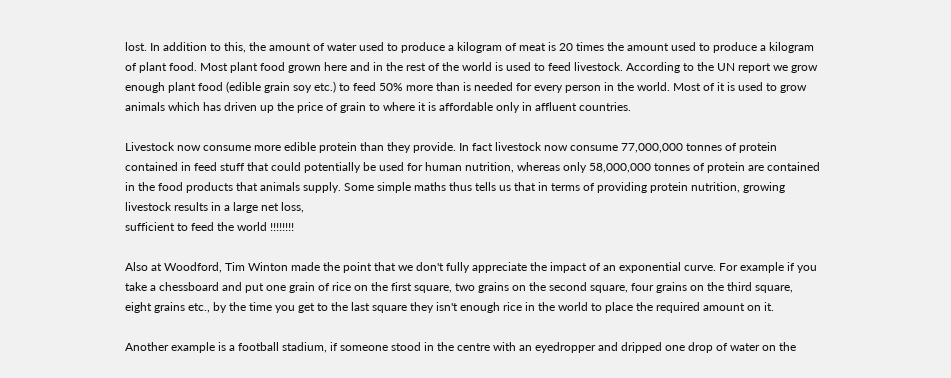lost. In addition to this, the amount of water used to produce a kilogram of meat is 20 times the amount used to produce a kilogram of plant food. Most plant food grown here and in the rest of the world is used to feed livestock. According to the UN report we grow enough plant food (edible grain soy etc.) to feed 50% more than is needed for every person in the world. Most of it is used to grow animals which has driven up the price of grain to where it is affordable only in affluent countries.

Livestock now consume more edible protein than they provide. In fact livestock now consume 77,000,000 tonnes of protein contained in feed stuff that could potentially be used for human nutrition, whereas only 58,000,000 tonnes of protein are contained in the food products that animals supply. Some simple maths thus tells us that in terms of providing protein nutrition, growing livestock results in a large net loss,
sufficient to feed the world !!!!!!!!

Also at Woodford, Tim Winton made the point that we don't fully appreciate the impact of an exponential curve. For example if you take a chessboard and put one grain of rice on the first square, two grains on the second square, four grains on the third square, eight grains etc., by the time you get to the last square they isn't enough rice in the world to place the required amount on it.

Another example is a football stadium, if someone stood in the centre with an eyedropper and dripped one drop of water on the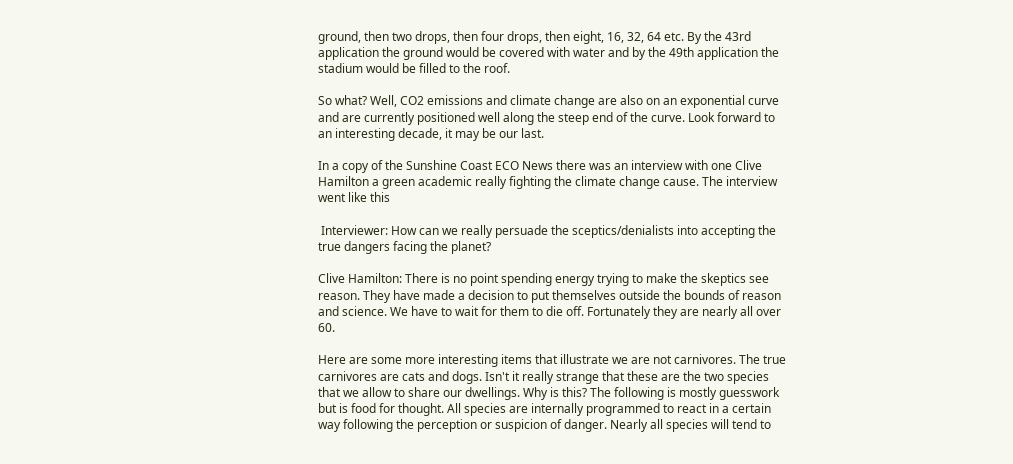ground, then two drops, then four drops, then eight, 16, 32, 64 etc. By the 43rd application the ground would be covered with water and by the 49th application the stadium would be filled to the roof.

So what? Well, CO2 emissions and climate change are also on an exponential curve and are currently positioned well along the steep end of the curve. Look forward to an interesting decade, it may be our last.

In a copy of the Sunshine Coast ECO News there was an interview with one Clive Hamilton a green academic really fighting the climate change cause. The interview went like this

 Interviewer: How can we really persuade the sceptics/denialists into accepting the true dangers facing the planet?

Clive Hamilton: There is no point spending energy trying to make the skeptics see reason. They have made a decision to put themselves outside the bounds of reason and science. We have to wait for them to die off. Fortunately they are nearly all over 60.

Here are some more interesting items that illustrate we are not carnivores. The true carnivores are cats and dogs. Isn't it really strange that these are the two species that we allow to share our dwellings. Why is this? The following is mostly guesswork but is food for thought. All species are internally programmed to react in a certain way following the perception or suspicion of danger. Nearly all species will tend to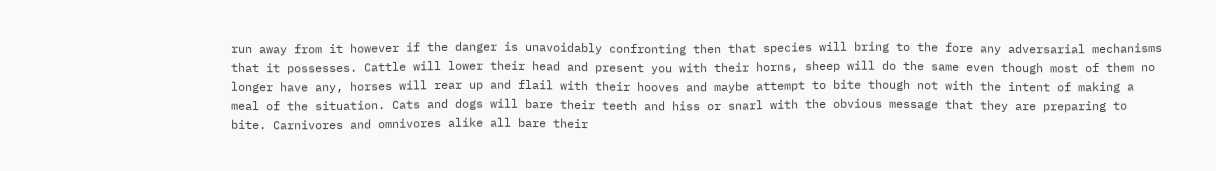run away from it however if the danger is unavoidably confronting then that species will bring to the fore any adversarial mechanisms that it possesses. Cattle will lower their head and present you with their horns, sheep will do the same even though most of them no longer have any, horses will rear up and flail with their hooves and maybe attempt to bite though not with the intent of making a meal of the situation. Cats and dogs will bare their teeth and hiss or snarl with the obvious message that they are preparing to bite. Carnivores and omnivores alike all bare their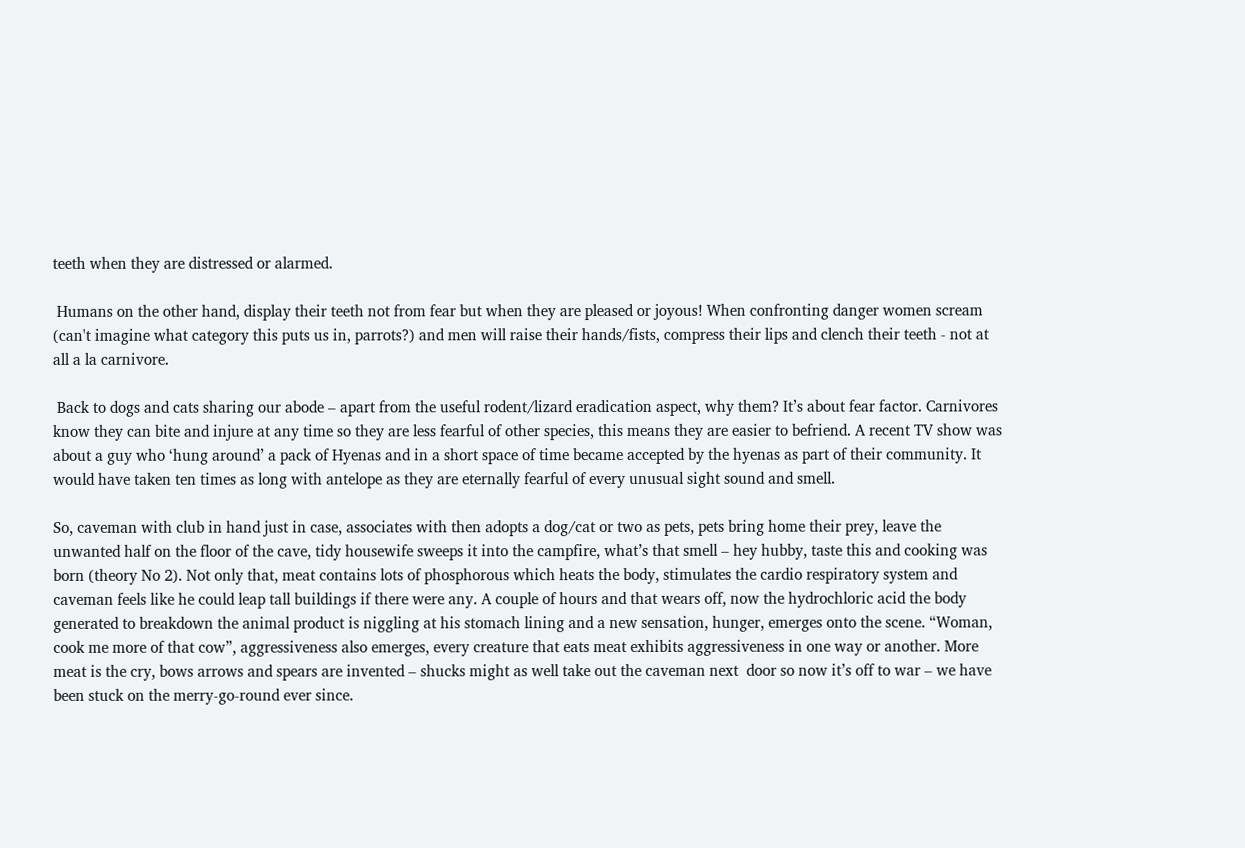teeth when they are distressed or alarmed.

 Humans on the other hand, display their teeth not from fear but when they are pleased or joyous! When confronting danger women scream (can't imagine what category this puts us in, parrots?) and men will raise their hands/fists, compress their lips and clench their teeth - not at all a la carnivore.

 Back to dogs and cats sharing our abode – apart from the useful rodent/lizard eradication aspect, why them? It’s about fear factor. Carnivores know they can bite and injure at any time so they are less fearful of other species, this means they are easier to befriend. A recent TV show was about a guy who ‘hung around’ a pack of Hyenas and in a short space of time became accepted by the hyenas as part of their community. It would have taken ten times as long with antelope as they are eternally fearful of every unusual sight sound and smell.

So, caveman with club in hand just in case, associates with then adopts a dog/cat or two as pets, pets bring home their prey, leave the unwanted half on the floor of the cave, tidy housewife sweeps it into the campfire, what’s that smell – hey hubby, taste this and cooking was born (theory No 2). Not only that, meat contains lots of phosphorous which heats the body, stimulates the cardio respiratory system and caveman feels like he could leap tall buildings if there were any. A couple of hours and that wears off, now the hydrochloric acid the body generated to breakdown the animal product is niggling at his stomach lining and a new sensation, hunger, emerges onto the scene. “Woman, cook me more of that cow”, aggressiveness also emerges, every creature that eats meat exhibits aggressiveness in one way or another. More meat is the cry, bows arrows and spears are invented – shucks might as well take out the caveman next  door so now it’s off to war – we have been stuck on the merry-go-round ever since.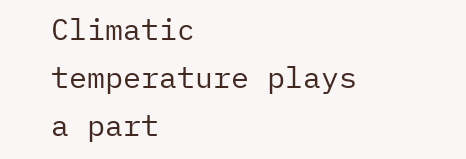Climatic temperature plays a part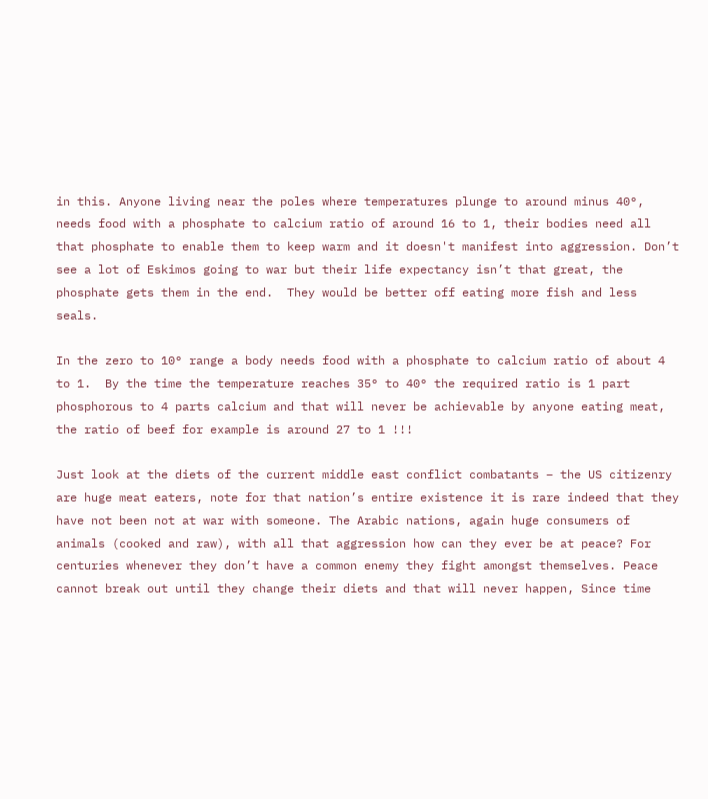in this. Anyone living near the poles where temperatures plunge to around minus 40°, needs food with a phosphate to calcium ratio of around 16 to 1, their bodies need all that phosphate to enable them to keep warm and it doesn't manifest into aggression. Don’t see a lot of Eskimos going to war but their life expectancy isn’t that great, the phosphate gets them in the end.  They would be better off eating more fish and less seals.

In the zero to 10° range a body needs food with a phosphate to calcium ratio of about 4 to 1.  By the time the temperature reaches 35° to 40° the required ratio is 1 part phosphorous to 4 parts calcium and that will never be achievable by anyone eating meat, the ratio of beef for example is around 27 to 1 !!!

Just look at the diets of the current middle east conflict combatants – the US citizenry are huge meat eaters, note for that nation’s entire existence it is rare indeed that they have not been not at war with someone. The Arabic nations, again huge consumers of animals (cooked and raw), with all that aggression how can they ever be at peace? For centuries whenever they don’t have a common enemy they fight amongst themselves. Peace cannot break out until they change their diets and that will never happen, Since time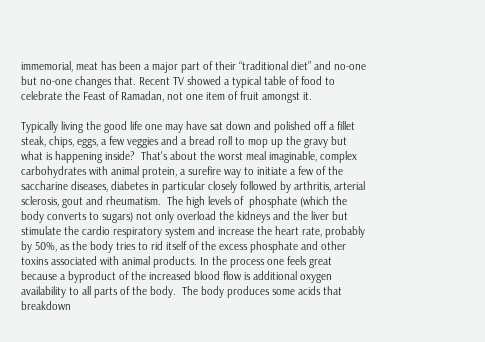immemorial, meat has been a major part of their “traditional diet” and no-one but no-one changes that. Recent TV showed a typical table of food to celebrate the Feast of Ramadan, not one item of fruit amongst it.

Typically living the good life one may have sat down and polished off a fillet steak, chips, eggs, a few veggies and a bread roll to mop up the gravy but what is happening inside?  That's about the worst meal imaginable, complex carbohydrates with animal protein, a surefire way to initiate a few of the saccharine diseases, diabetes in particular closely followed by arthritis, arterial sclerosis, gout and rheumatism.  The high levels of  phosphate (which the body converts to sugars) not only overload the kidneys and the liver but stimulate the cardio respiratory system and increase the heart rate, probably by 50%, as the body tries to rid itself of the excess phosphate and other toxins associated with animal products. In the process one feels great because a byproduct of the increased blood flow is additional oxygen availability to all parts of the body.  The body produces some acids that breakdown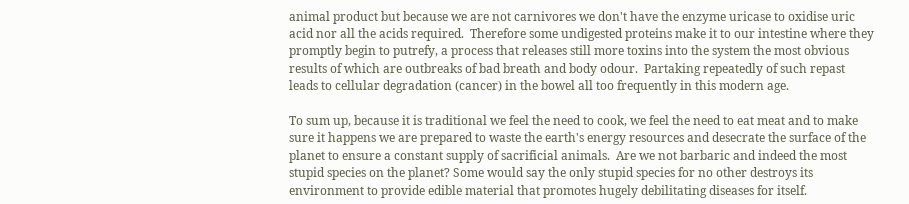animal product but because we are not carnivores we don't have the enzyme uricase to oxidise uric acid nor all the acids required.  Therefore some undigested proteins make it to our intestine where they promptly begin to putrefy, a process that releases still more toxins into the system the most obvious results of which are outbreaks of bad breath and body odour.  Partaking repeatedly of such repast leads to cellular degradation (cancer) in the bowel all too frequently in this modern age.

To sum up, because it is traditional we feel the need to cook, we feel the need to eat meat and to make sure it happens we are prepared to waste the earth's energy resources and desecrate the surface of the planet to ensure a constant supply of sacrificial animals.  Are we not barbaric and indeed the most stupid species on the planet? Some would say the only stupid species for no other destroys its environment to provide edible material that promotes hugely debilitating diseases for itself.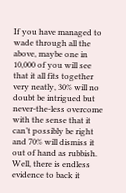If you have managed to wade through all the above, maybe one in 10,000 of you will see that it all fits together very neatly, 30% will no doubt be intrigued but never-the-less overcome with the sense that it can’t possibly be right and 70% will dismiss it out of hand as rubbish. Well, there is endless evidence to back it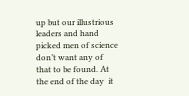up but our illustrious leaders and hand picked men of science don’t want any of that to be found. At the end of the day  it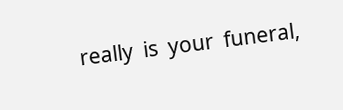really  is  your  funeral,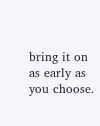bring it on as early as you choose.